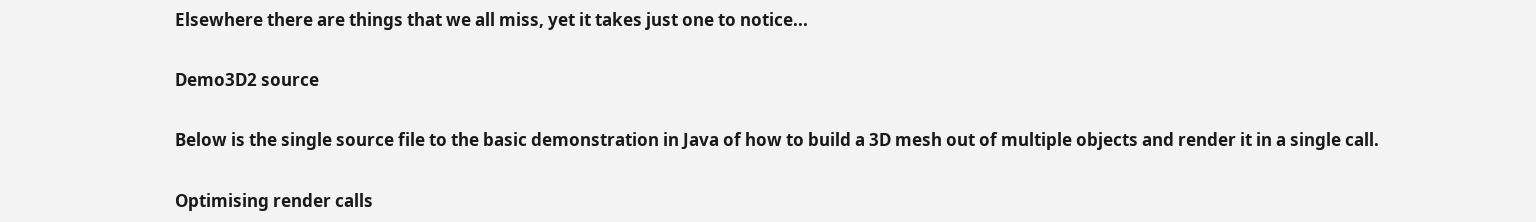Elsewhere there are things that we all miss, yet it takes just one to notice...

Demo3D2 source

Below is the single source file to the basic demonstration in Java of how to build a 3D mesh out of multiple objects and render it in a single call.

Optimising render calls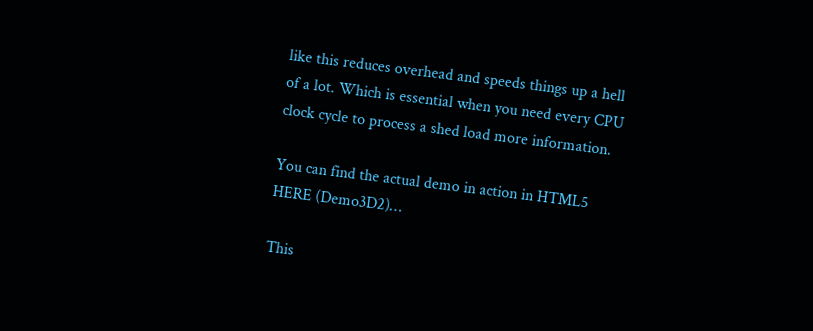like this reduces overhead and speeds things up a hell of a lot. Which is essential when you need every CPU clock cycle to process a shed load more information.

You can find the actual demo in action in HTML5 HERE (Demo3D2)…

This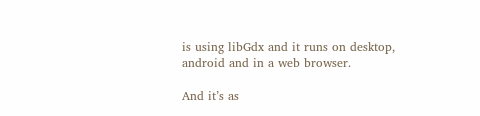is using libGdx and it runs on desktop, android and in a web browser.

And it’s as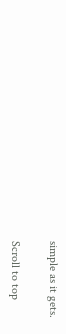simple as it gets.

Scroll to top